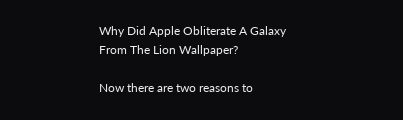Why Did Apple Obliterate A Galaxy From The Lion Wallpaper?

Now there are two reasons to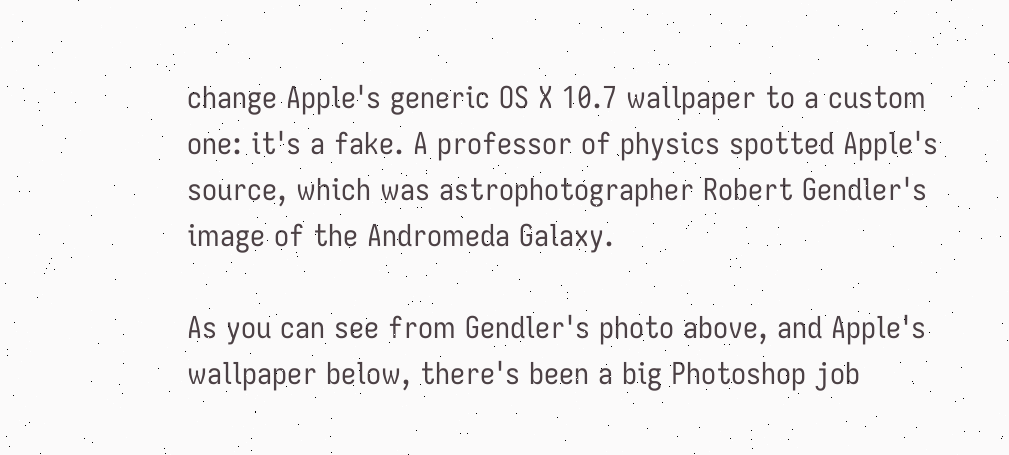change Apple's generic OS X 10.7 wallpaper to a custom one: it's a fake. A professor of physics spotted Apple's source, which was astrophotographer Robert Gendler's image of the Andromeda Galaxy.

As you can see from Gendler's photo above, and Apple's wallpaper below, there's been a big Photoshop job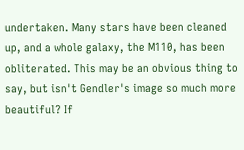undertaken. Many stars have been cleaned up, and a whole galaxy, the M110, has been obliterated. This may be an obvious thing to say, but isn't Gendler's image so much more beautiful? If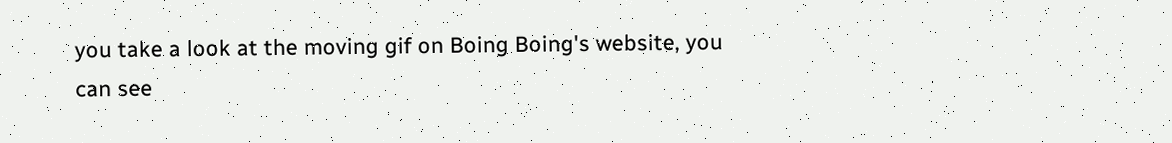you take a look at the moving gif on Boing Boing's website, you can see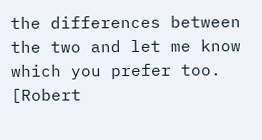the differences between the two and let me know which you prefer too. [Robert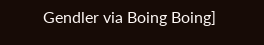Gendler via Boing Boing]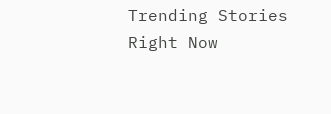Trending Stories Right Now